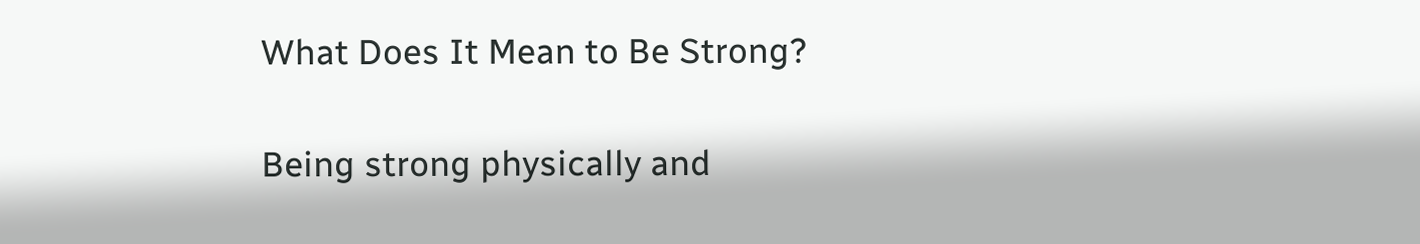What Does It Mean to Be Strong?

Being strong physically and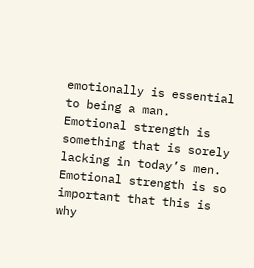emotionally is essential to being a man. Emotional strength is something that is sorely lacking in today’s men. Emotional strength is so important that this is why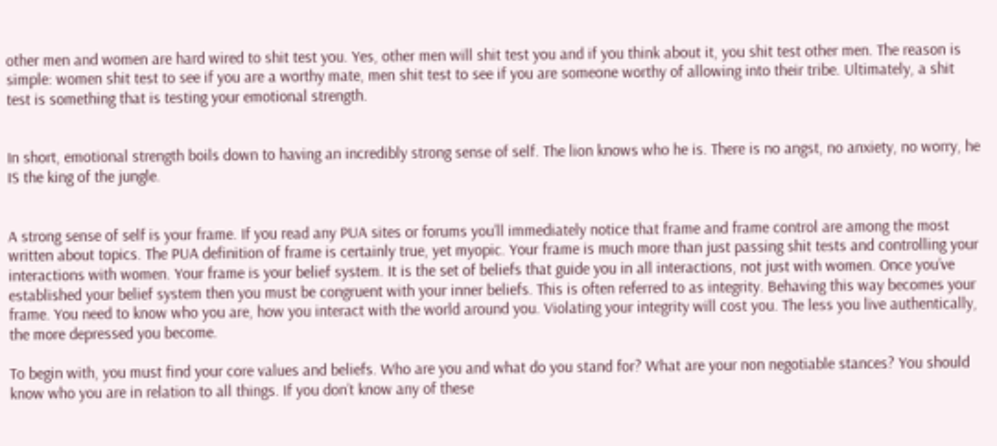other men and women are hard wired to shit test you. Yes, other men will shit test you and if you think about it, you shit test other men. The reason is simple: women shit test to see if you are a worthy mate, men shit test to see if you are someone worthy of allowing into their tribe. Ultimately, a shit test is something that is testing your emotional strength.


In short, emotional strength boils down to having an incredibly strong sense of self. The lion knows who he is. There is no angst, no anxiety, no worry, he IS the king of the jungle.


A strong sense of self is your frame. If you read any PUA sites or forums you’ll immediately notice that frame and frame control are among the most written about topics. The PUA definition of frame is certainly true, yet myopic. Your frame is much more than just passing shit tests and controlling your interactions with women. Your frame is your belief system. It is the set of beliefs that guide you in all interactions, not just with women. Once you’ve established your belief system then you must be congruent with your inner beliefs. This is often referred to as integrity. Behaving this way becomes your frame. You need to know who you are, how you interact with the world around you. Violating your integrity will cost you. The less you live authentically, the more depressed you become.

To begin with, you must find your core values and beliefs. Who are you and what do you stand for? What are your non negotiable stances? You should know who you are in relation to all things. If you don’t know any of these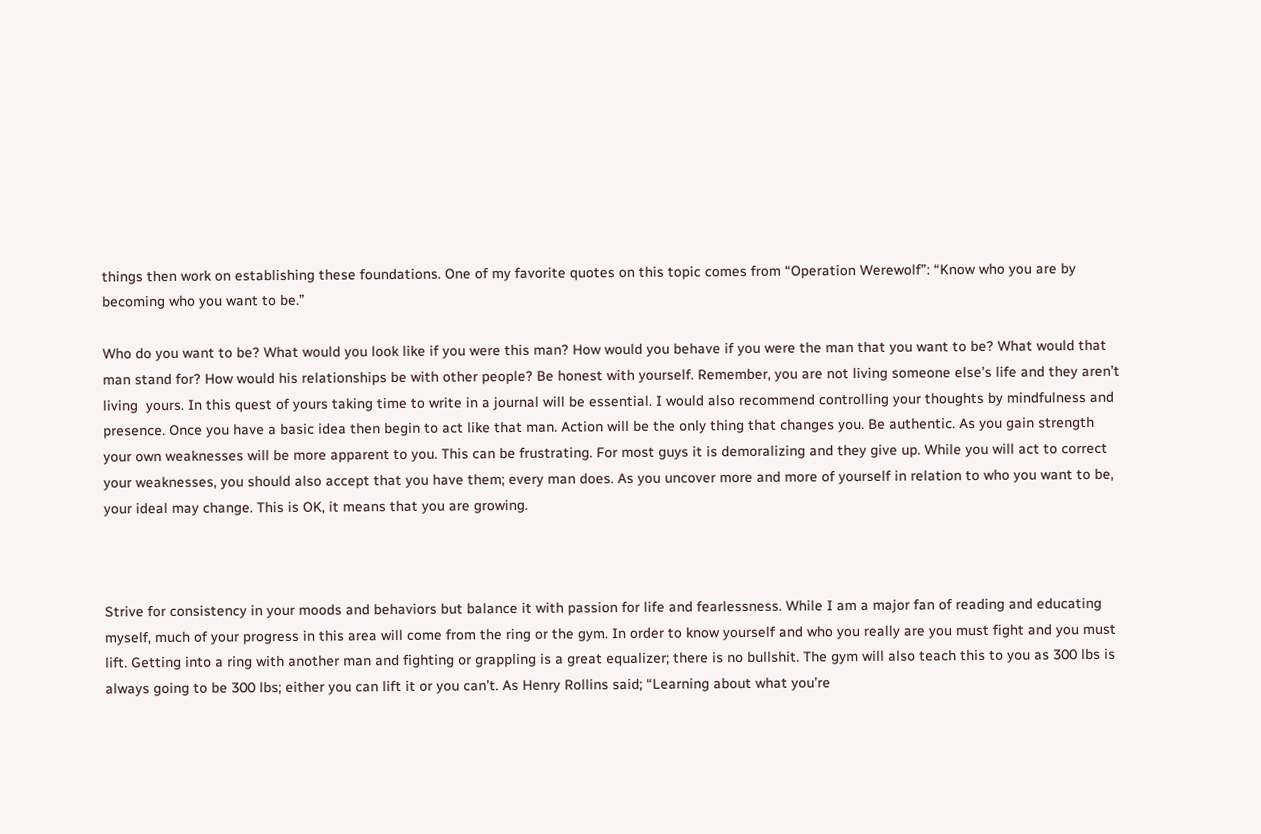things then work on establishing these foundations. One of my favorite quotes on this topic comes from “Operation Werewolf”: “Know who you are by becoming who you want to be.”

Who do you want to be? What would you look like if you were this man? How would you behave if you were the man that you want to be? What would that man stand for? How would his relationships be with other people? Be honest with yourself. Remember, you are not living someone else’s life and they aren’t living  yours. In this quest of yours taking time to write in a journal will be essential. I would also recommend controlling your thoughts by mindfulness and presence. Once you have a basic idea then begin to act like that man. Action will be the only thing that changes you. Be authentic. As you gain strength your own weaknesses will be more apparent to you. This can be frustrating. For most guys it is demoralizing and they give up. While you will act to correct your weaknesses, you should also accept that you have them; every man does. As you uncover more and more of yourself in relation to who you want to be, your ideal may change. This is OK, it means that you are growing.



Strive for consistency in your moods and behaviors but balance it with passion for life and fearlessness. While I am a major fan of reading and educating myself, much of your progress in this area will come from the ring or the gym. In order to know yourself and who you really are you must fight and you must lift. Getting into a ring with another man and fighting or grappling is a great equalizer; there is no bullshit. The gym will also teach this to you as 300 lbs is always going to be 300 lbs; either you can lift it or you can’t. As Henry Rollins said; “Learning about what you’re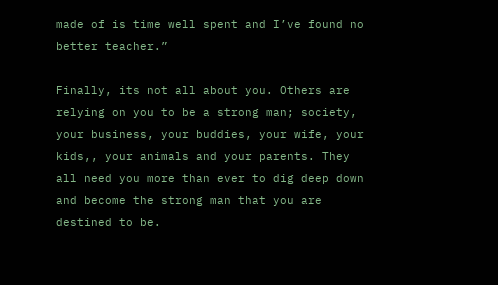made of is time well spent and I’ve found no better teacher.”

Finally, its not all about you. Others are relying on you to be a strong man; society, your business, your buddies, your wife, your kids,, your animals and your parents. They all need you more than ever to dig deep down and become the strong man that you are destined to be.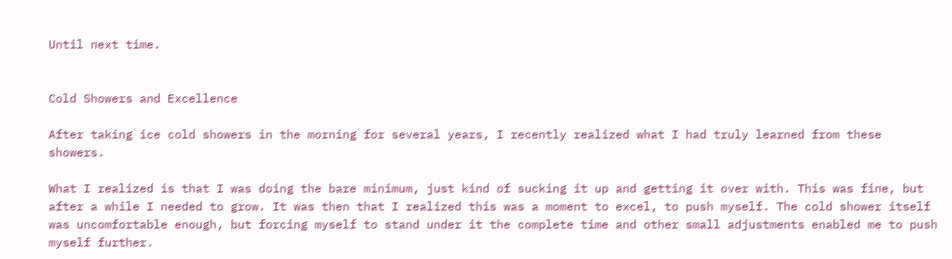Until next time.


Cold Showers and Excellence

After taking ice cold showers in the morning for several years, I recently realized what I had truly learned from these showers.

What I realized is that I was doing the bare minimum, just kind of sucking it up and getting it over with. This was fine, but after a while I needed to grow. It was then that I realized this was a moment to excel, to push myself. The cold shower itself was uncomfortable enough, but forcing myself to stand under it the complete time and other small adjustments enabled me to push myself further.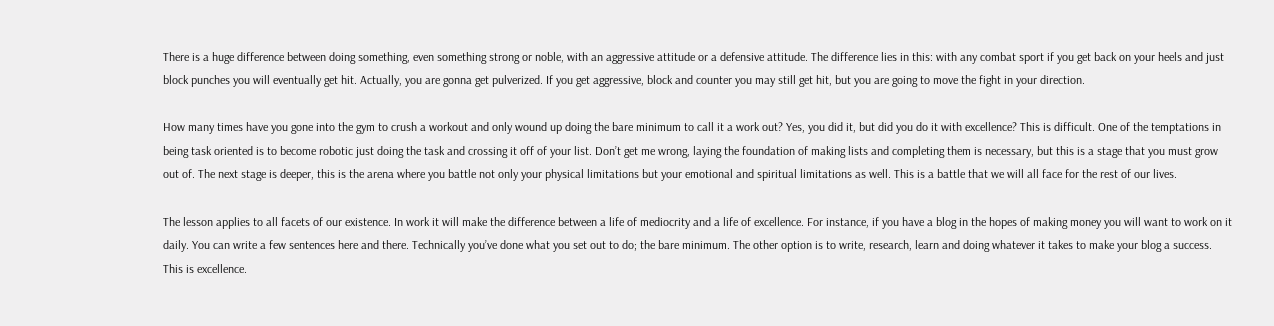There is a huge difference between doing something, even something strong or noble, with an aggressive attitude or a defensive attitude. The difference lies in this: with any combat sport if you get back on your heels and just block punches you will eventually get hit. Actually, you are gonna get pulverized. If you get aggressive, block and counter you may still get hit, but you are going to move the fight in your direction.

How many times have you gone into the gym to crush a workout and only wound up doing the bare minimum to call it a work out? Yes, you did it, but did you do it with excellence? This is difficult. One of the temptations in being task oriented is to become robotic just doing the task and crossing it off of your list. Don’t get me wrong, laying the foundation of making lists and completing them is necessary, but this is a stage that you must grow out of. The next stage is deeper, this is the arena where you battle not only your physical limitations but your emotional and spiritual limitations as well. This is a battle that we will all face for the rest of our lives.

The lesson applies to all facets of our existence. In work it will make the difference between a life of mediocrity and a life of excellence. For instance, if you have a blog in the hopes of making money you will want to work on it daily. You can write a few sentences here and there. Technically you’ve done what you set out to do; the bare minimum. The other option is to write, research, learn and doing whatever it takes to make your blog a success. This is excellence.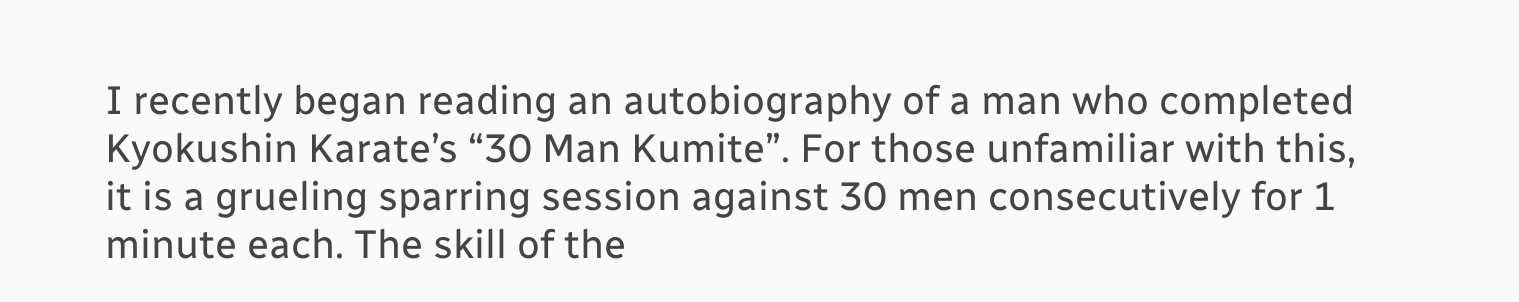I recently began reading an autobiography of a man who completed Kyokushin Karate’s “30 Man Kumite”. For those unfamiliar with this, it is a grueling sparring session against 30 men consecutively for 1 minute each. The skill of the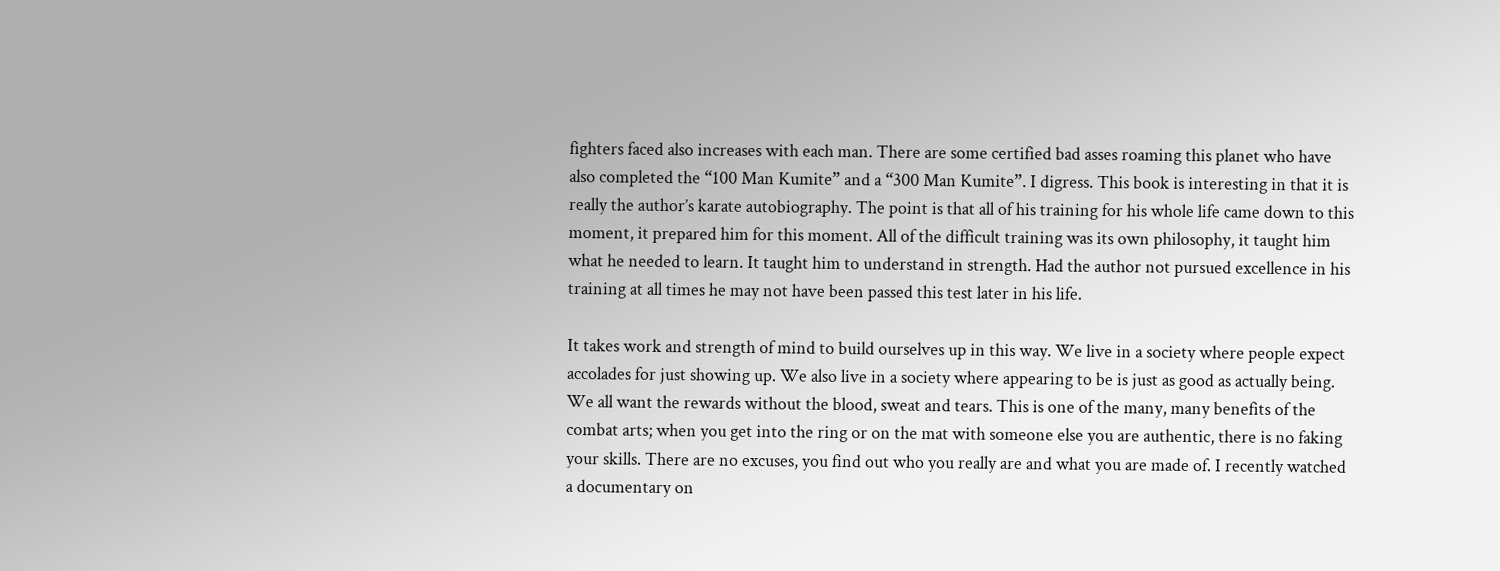fighters faced also increases with each man. There are some certified bad asses roaming this planet who have also completed the “100 Man Kumite” and a “300 Man Kumite”. I digress. This book is interesting in that it is really the author’s karate autobiography. The point is that all of his training for his whole life came down to this moment, it prepared him for this moment. All of the difficult training was its own philosophy, it taught him what he needed to learn. It taught him to understand in strength. Had the author not pursued excellence in his training at all times he may not have been passed this test later in his life.

It takes work and strength of mind to build ourselves up in this way. We live in a society where people expect accolades for just showing up. We also live in a society where appearing to be is just as good as actually being. We all want the rewards without the blood, sweat and tears. This is one of the many, many benefits of the combat arts; when you get into the ring or on the mat with someone else you are authentic, there is no faking your skills. There are no excuses, you find out who you really are and what you are made of. I recently watched a documentary on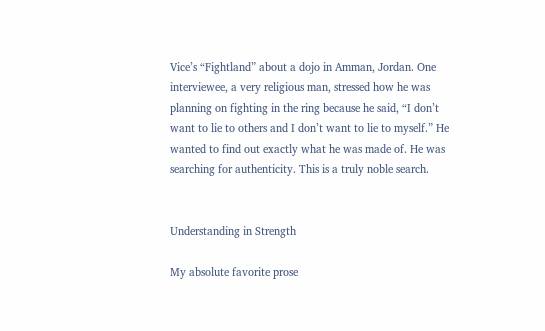Vice’s “Fightland” about a dojo in Amman, Jordan. One interviewee, a very religious man, stressed how he was planning on fighting in the ring because he said, “I don’t want to lie to others and I don’t want to lie to myself.” He wanted to find out exactly what he was made of. He was searching for authenticity. This is a truly noble search.


Understanding in Strength

My absolute favorite prose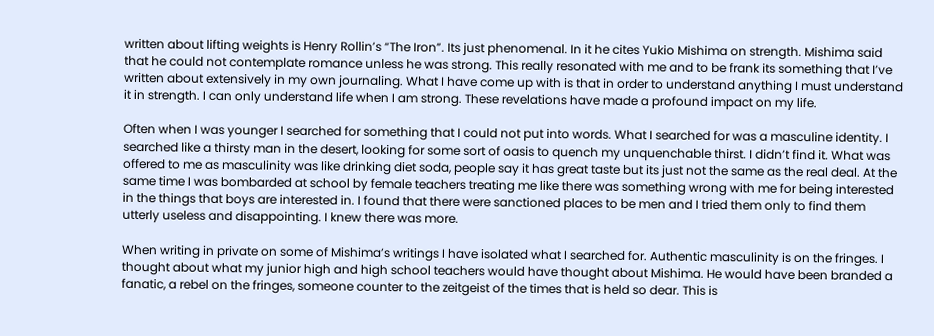written about lifting weights is Henry Rollin’s “The Iron”. Its just phenomenal. In it he cites Yukio Mishima on strength. Mishima said that he could not contemplate romance unless he was strong. This really resonated with me and to be frank its something that I’ve written about extensively in my own journaling. What I have come up with is that in order to understand anything I must understand it in strength. I can only understand life when I am strong. These revelations have made a profound impact on my life.

Often when I was younger I searched for something that I could not put into words. What I searched for was a masculine identity. I searched like a thirsty man in the desert, looking for some sort of oasis to quench my unquenchable thirst. I didn’t find it. What was offered to me as masculinity was like drinking diet soda, people say it has great taste but its just not the same as the real deal. At the same time I was bombarded at school by female teachers treating me like there was something wrong with me for being interested in the things that boys are interested in. I found that there were sanctioned places to be men and I tried them only to find them utterly useless and disappointing. I knew there was more.

When writing in private on some of Mishima’s writings I have isolated what I searched for. Authentic masculinity is on the fringes. I thought about what my junior high and high school teachers would have thought about Mishima. He would have been branded a fanatic, a rebel on the fringes, someone counter to the zeitgeist of the times that is held so dear. This is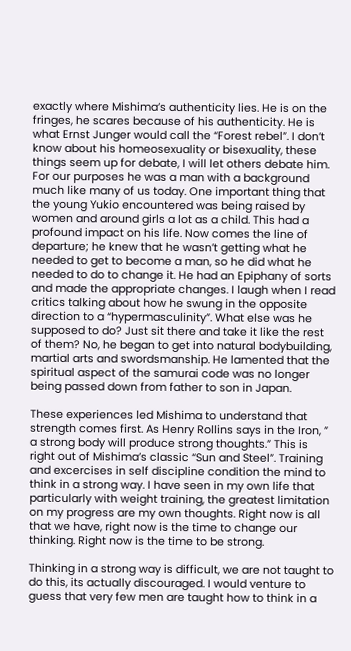exactly where Mishima’s authenticity lies. He is on the fringes, he scares because of his authenticity. He is what Ernst Junger would call the “Forest rebel”. I don’t know about his homeosexuality or bisexuality, these things seem up for debate, I will let others debate him. For our purposes he was a man with a background much like many of us today. One important thing that the young Yukio encountered was being raised by women and around girls a lot as a child. This had a profound impact on his life. Now comes the line of departure; he knew that he wasn’t getting what he needed to get to become a man, so he did what he needed to do to change it. He had an Epiphany of sorts and made the appropriate changes. I laugh when I read critics talking about how he swung in the opposite direction to a “hypermasculinity”. What else was he supposed to do? Just sit there and take it like the rest of them? No, he began to get into natural bodybuilding, martial arts and swordsmanship. He lamented that the spiritual aspect of the samurai code was no longer being passed down from father to son in Japan.

These experiences led Mishima to understand that strength comes first. As Henry Rollins says in the Iron, ” a strong body will produce strong thoughts.” This is right out of Mishima’s classic “Sun and Steel”. Training and excercises in self discipline condition the mind to think in a strong way. I have seen in my own life that particularly with weight training, the greatest limitation on my progress are my own thoughts. Right now is all that we have, right now is the time to change our thinking. Right now is the time to be strong.

Thinking in a strong way is difficult, we are not taught to do this, its actually discouraged. I would venture to guess that very few men are taught how to think in a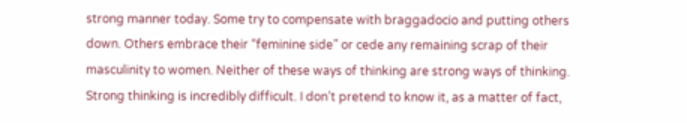strong manner today. Some try to compensate with braggadocio and putting others down. Others embrace their “feminine side” or cede any remaining scrap of their masculinity to women. Neither of these ways of thinking are strong ways of thinking. Strong thinking is incredibly difficult. I don’t pretend to know it, as a matter of fact,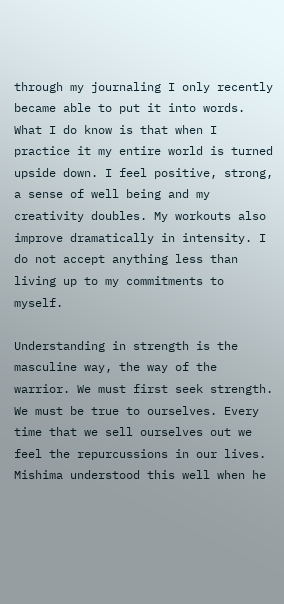through my journaling I only recently became able to put it into words. What I do know is that when I practice it my entire world is turned upside down. I feel positive, strong, a sense of well being and my creativity doubles. My workouts also improve dramatically in intensity. I do not accept anything less than living up to my commitments to myself.

Understanding in strength is the masculine way, the way of the warrior. We must first seek strength. We must be true to ourselves. Every time that we sell ourselves out we feel the repurcussions in our lives. Mishima understood this well when he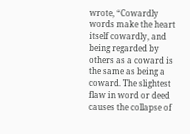wrote, “Cowardly words make the heart itself cowardly, and being regarded by others as a coward is the same as being a coward. The slightest flaw in word or deed causes the collapse of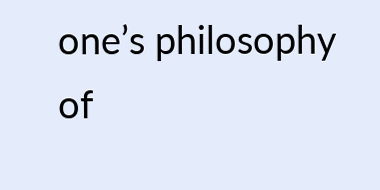one’s philosophy of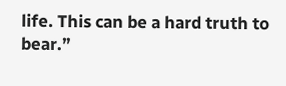life. This can be a hard truth to bear.”